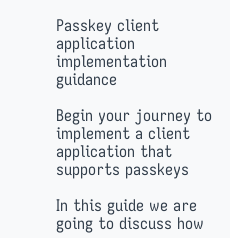Passkey client application implementation guidance

Begin your journey to implement a client application that supports passkeys

In this guide we are going to discuss how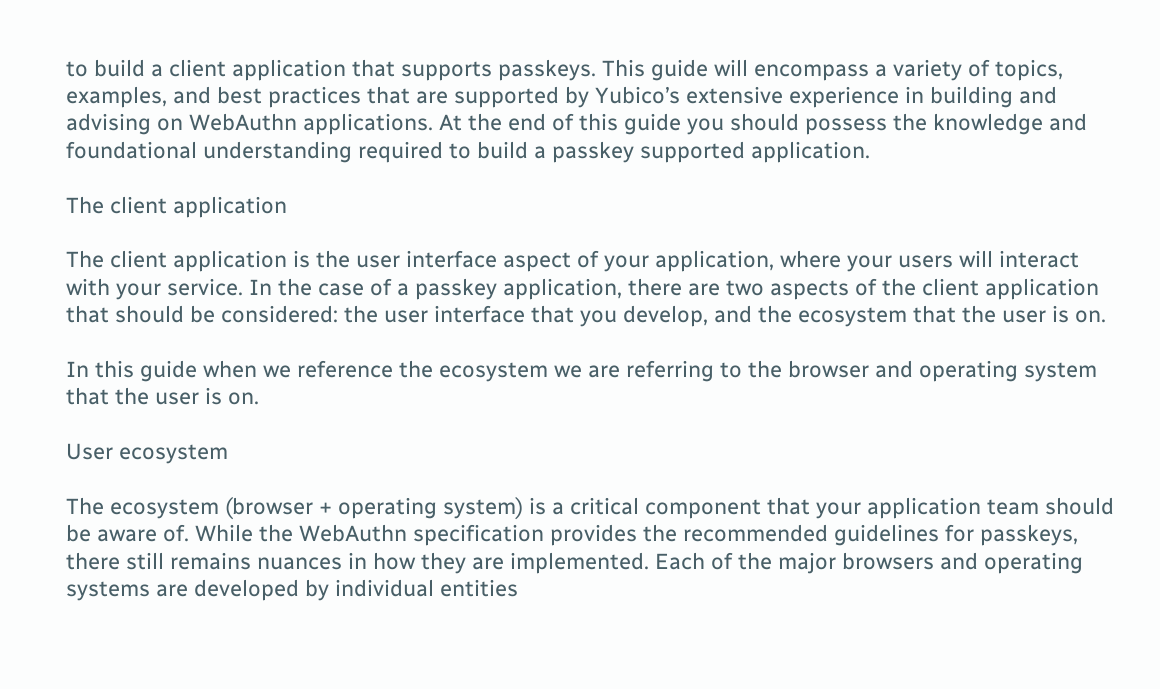to build a client application that supports passkeys. This guide will encompass a variety of topics, examples, and best practices that are supported by Yubico’s extensive experience in building and advising on WebAuthn applications. At the end of this guide you should possess the knowledge and foundational understanding required to build a passkey supported application.

The client application

The client application is the user interface aspect of your application, where your users will interact with your service. In the case of a passkey application, there are two aspects of the client application that should be considered: the user interface that you develop, and the ecosystem that the user is on.

In this guide when we reference the ecosystem we are referring to the browser and operating system that the user is on.

User ecosystem

The ecosystem (browser + operating system) is a critical component that your application team should be aware of. While the WebAuthn specification provides the recommended guidelines for passkeys, there still remains nuances in how they are implemented. Each of the major browsers and operating systems are developed by individual entities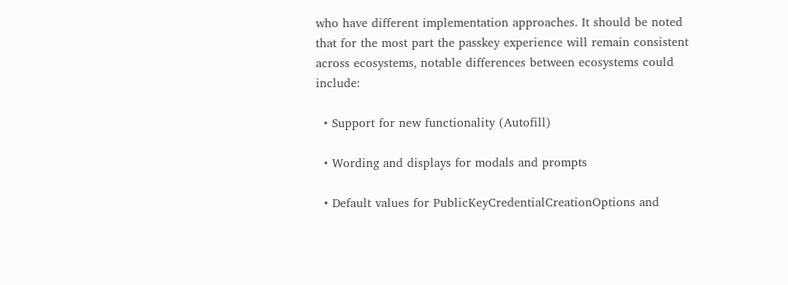who have different implementation approaches. It should be noted that for the most part the passkey experience will remain consistent across ecosystems, notable differences between ecosystems could include:

  • Support for new functionality (Autofill)

  • Wording and displays for modals and prompts

  • Default values for PublicKeyCredentialCreationOptions and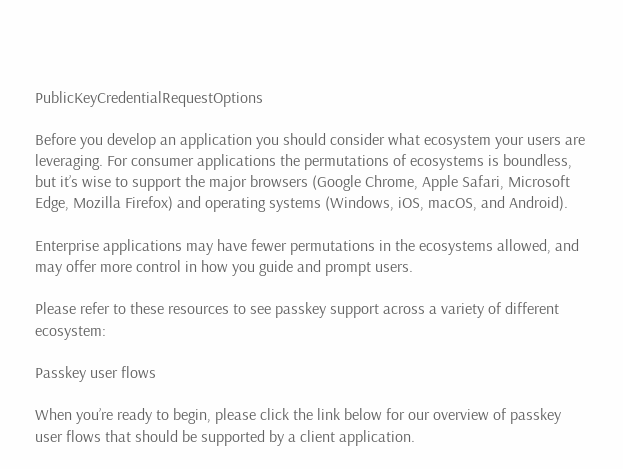PublicKeyCredentialRequestOptions

Before you develop an application you should consider what ecosystem your users are leveraging. For consumer applications the permutations of ecosystems is boundless, but it’s wise to support the major browsers (Google Chrome, Apple Safari, Microsoft Edge, Mozilla Firefox) and operating systems (Windows, iOS, macOS, and Android).

Enterprise applications may have fewer permutations in the ecosystems allowed, and may offer more control in how you guide and prompt users.

Please refer to these resources to see passkey support across a variety of different ecosystem:

Passkey user flows

When you’re ready to begin, please click the link below for our overview of passkey user flows that should be supported by a client application.